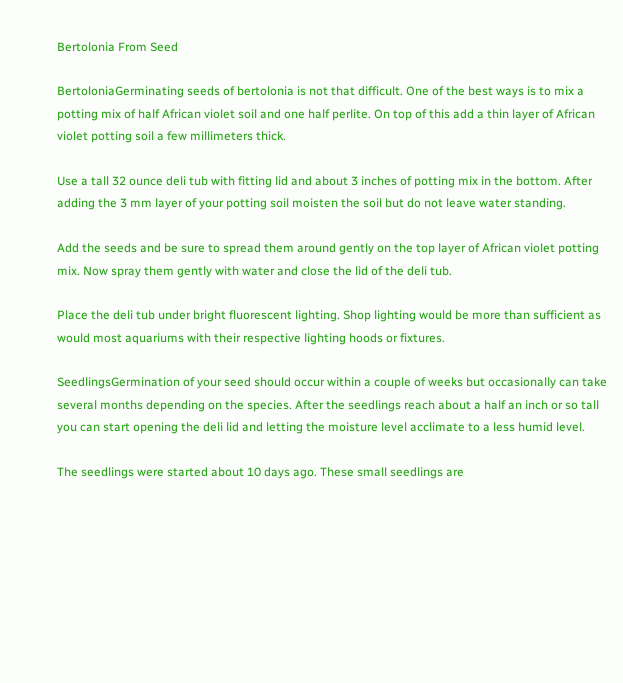Bertolonia From Seed

BertoloniaGerminating seeds of bertolonia is not that difficult. One of the best ways is to mix a potting mix of half African violet soil and one half perlite. On top of this add a thin layer of African violet potting soil a few millimeters thick.

Use a tall 32 ounce deli tub with fitting lid and about 3 inches of potting mix in the bottom. After adding the 3 mm layer of your potting soil moisten the soil but do not leave water standing.

Add the seeds and be sure to spread them around gently on the top layer of African violet potting mix. Now spray them gently with water and close the lid of the deli tub.

Place the deli tub under bright fluorescent lighting. Shop lighting would be more than sufficient as would most aquariums with their respective lighting hoods or fixtures.

SeedlingsGermination of your seed should occur within a couple of weeks but occasionally can take several months depending on the species. After the seedlings reach about a half an inch or so tall you can start opening the deli lid and letting the moisture level acclimate to a less humid level.

The seedlings were started about 10 days ago. These small seedlings are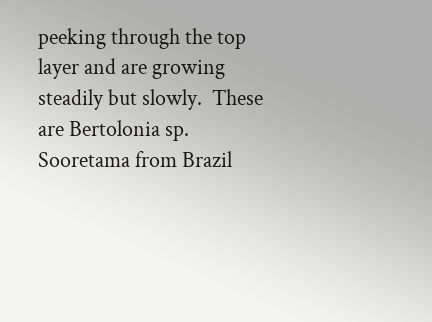peeking through the top layer and are growing steadily but slowly.  These are Bertolonia sp. Sooretama from Brazil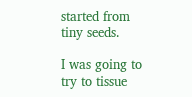started from tiny seeds.

I was going to try to tissue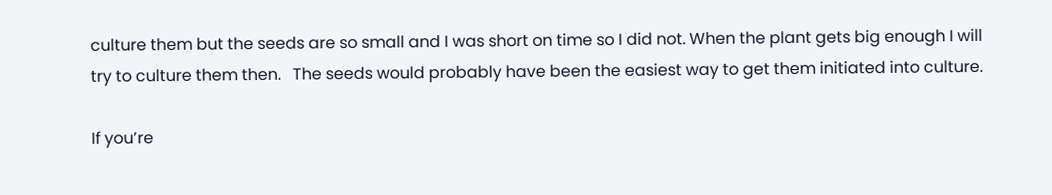culture them but the seeds are so small and I was short on time so I did not. When the plant gets big enough I will try to culture them then.   The seeds would probably have been the easiest way to get them initiated into culture.

If you’re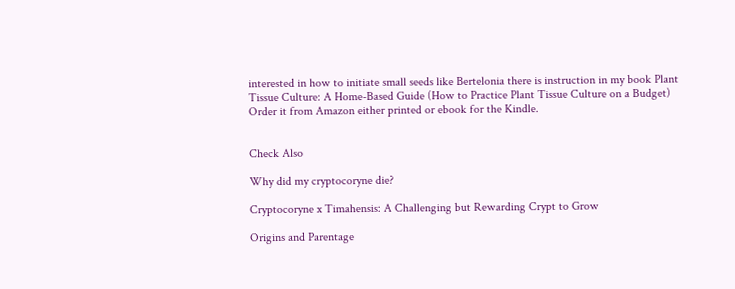interested in how to initiate small seeds like Bertelonia there is instruction in my book Plant Tissue Culture: A Home-Based Guide (How to Practice Plant Tissue Culture on a Budget) Order it from Amazon either printed or ebook for the Kindle.


Check Also

Why did my cryptocoryne die?

Cryptocoryne x Timahensis: A Challenging but Rewarding Crypt to Grow

Origins and Parentage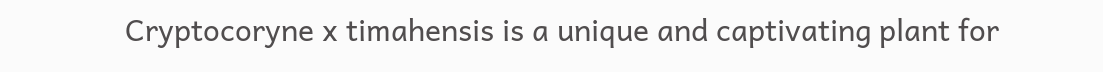Cryptocoryne x timahensis is a unique and captivating plant for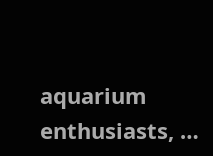aquarium enthusiasts, …